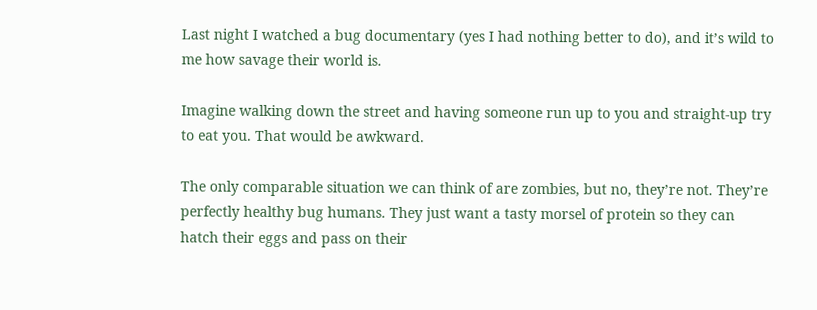Last night I watched a bug documentary (yes I had nothing better to do), and it’s wild to me how savage their world is.

Imagine walking down the street and having someone run up to you and straight-up try to eat you. That would be awkward.

The only comparable situation we can think of are zombies, but no, they’re not. They’re perfectly healthy bug humans. They just want a tasty morsel of protein so they can hatch their eggs and pass on their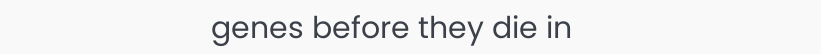genes before they die in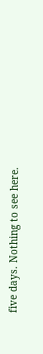five days. Nothing to see here.